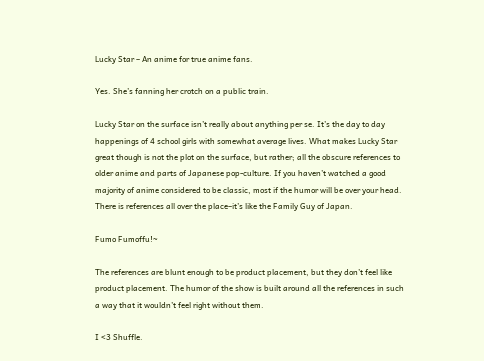Lucky Star – An anime for true anime fans.

Yes. She’s fanning her crotch on a public train.

Lucky Star on the surface isn’t really about anything per se. It’s the day to day happenings of 4 school girls with somewhat average lives. What makes Lucky Star great though is not the plot on the surface, but rather; all the obscure references to older anime and parts of Japanese pop-culture. If you haven’t watched a good majority of anime considered to be classic, most if the humor will be over your head. There is references all over the place–it’s like the Family Guy of Japan.

Fumo Fumoffu!~

The references are blunt enough to be product placement, but they don’t feel like product placement. The humor of the show is built around all the references in such a way that it wouldn’t feel right without them.

I <3 Shuffle.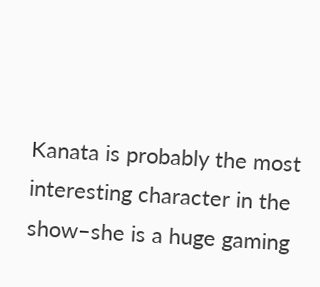Kanata is probably the most interesting character in the show–she is a huge gaming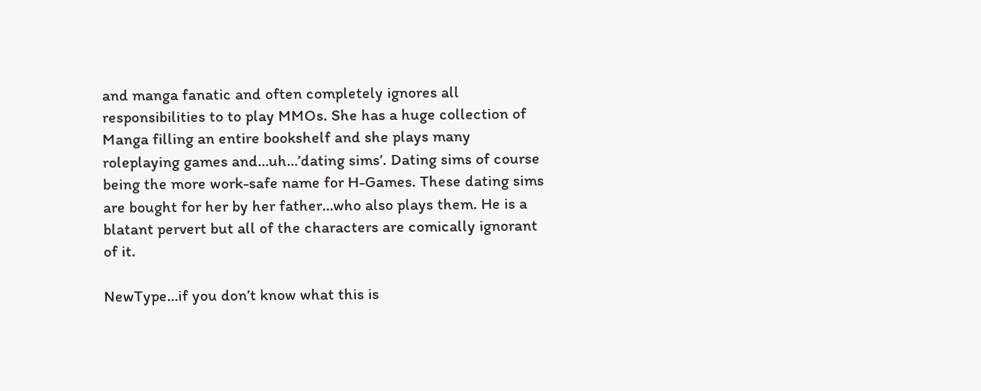and manga fanatic and often completely ignores all responsibilities to to play MMOs. She has a huge collection of Manga filling an entire bookshelf and she plays many roleplaying games and…uh…’dating sims’. Dating sims of course being the more work-safe name for H-Games. These dating sims are bought for her by her father…who also plays them. He is a blatant pervert but all of the characters are comically ignorant of it.

NewType…if you don’t know what this is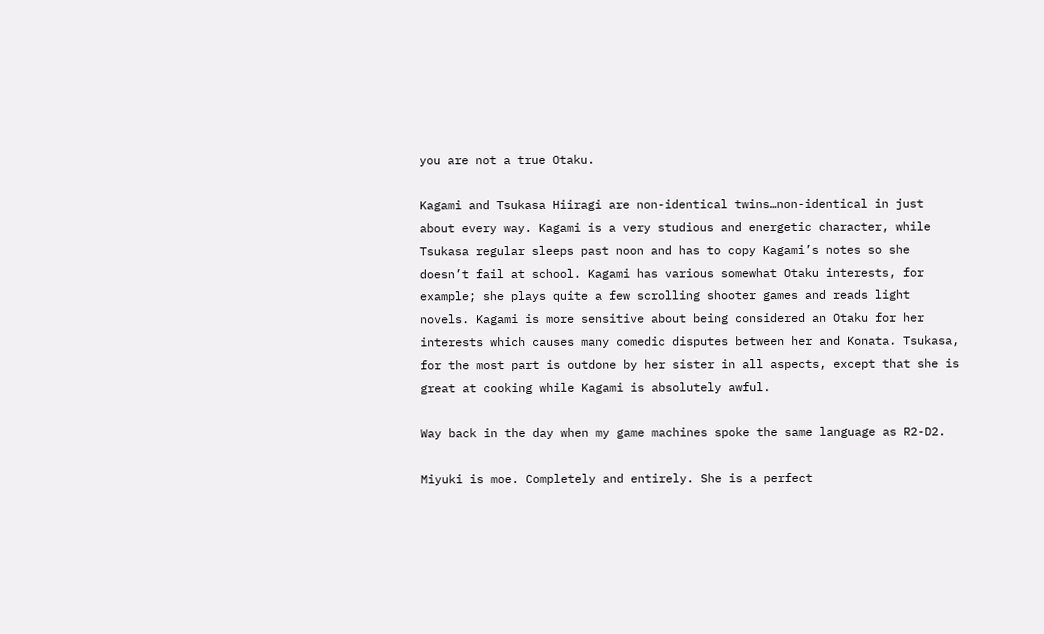you are not a true Otaku.

Kagami and Tsukasa Hiiragi are non-identical twins…non-identical in just about every way. Kagami is a very studious and energetic character, while Tsukasa regular sleeps past noon and has to copy Kagami’s notes so she doesn’t fail at school. Kagami has various somewhat Otaku interests, for example; she plays quite a few scrolling shooter games and reads light novels. Kagami is more sensitive about being considered an Otaku for her interests which causes many comedic disputes between her and Konata. Tsukasa, for the most part is outdone by her sister in all aspects, except that she is great at cooking while Kagami is absolutely awful.

Way back in the day when my game machines spoke the same language as R2-D2.

Miyuki is moe. Completely and entirely. She is a perfect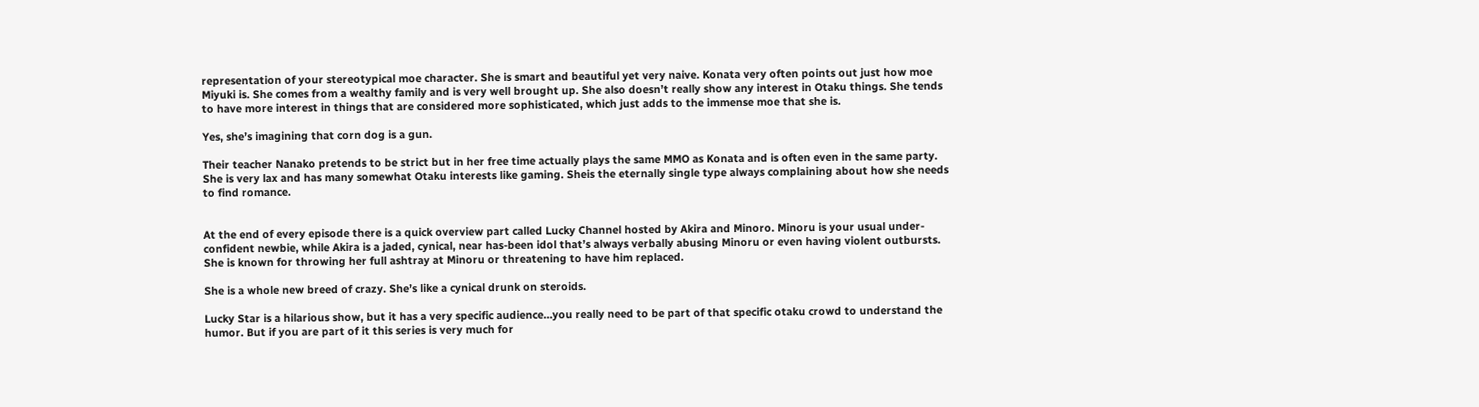representation of your stereotypical moe character. She is smart and beautiful yet very naive. Konata very often points out just how moe Miyuki is. She comes from a wealthy family and is very well brought up. She also doesn’t really show any interest in Otaku things. She tends to have more interest in things that are considered more sophisticated, which just adds to the immense moe that she is.

Yes, she’s imagining that corn dog is a gun.

Their teacher Nanako pretends to be strict but in her free time actually plays the same MMO as Konata and is often even in the same party. She is very lax and has many somewhat Otaku interests like gaming. Sheis the eternally single type always complaining about how she needs to find romance.


At the end of every episode there is a quick overview part called Lucky Channel hosted by Akira and Minoro. Minoru is your usual under-confident newbie, while Akira is a jaded, cynical, near has-been idol that’s always verbally abusing Minoru or even having violent outbursts. She is known for throwing her full ashtray at Minoru or threatening to have him replaced.

She is a whole new breed of crazy. She’s like a cynical drunk on steroids.

Lucky Star is a hilarious show, but it has a very specific audience…you really need to be part of that specific otaku crowd to understand the humor. But if you are part of it this series is very much for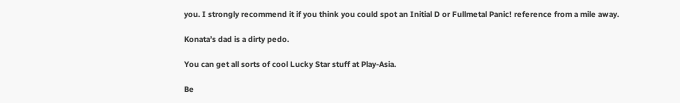you. I strongly recommend it if you think you could spot an Initial D or Fullmetal Panic! reference from a mile away.

Konata’s dad is a dirty pedo.

You can get all sorts of cool Lucky Star stuff at Play-Asia.

Be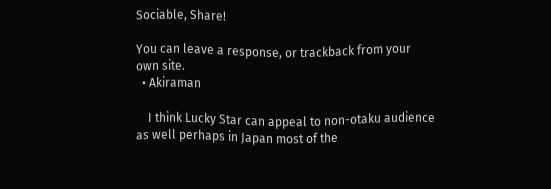Sociable, Share!

You can leave a response, or trackback from your own site.
  • Akiraman

    I think Lucky Star can appeal to non-otaku audience as well perhaps in Japan most of the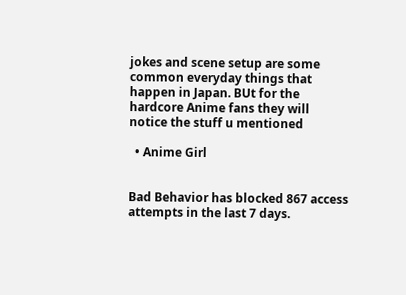jokes and scene setup are some common everyday things that happen in Japan. BUt for the hardcore Anime fans they will notice the stuff u mentioned

  • Anime Girl


Bad Behavior has blocked 867 access attempts in the last 7 days.